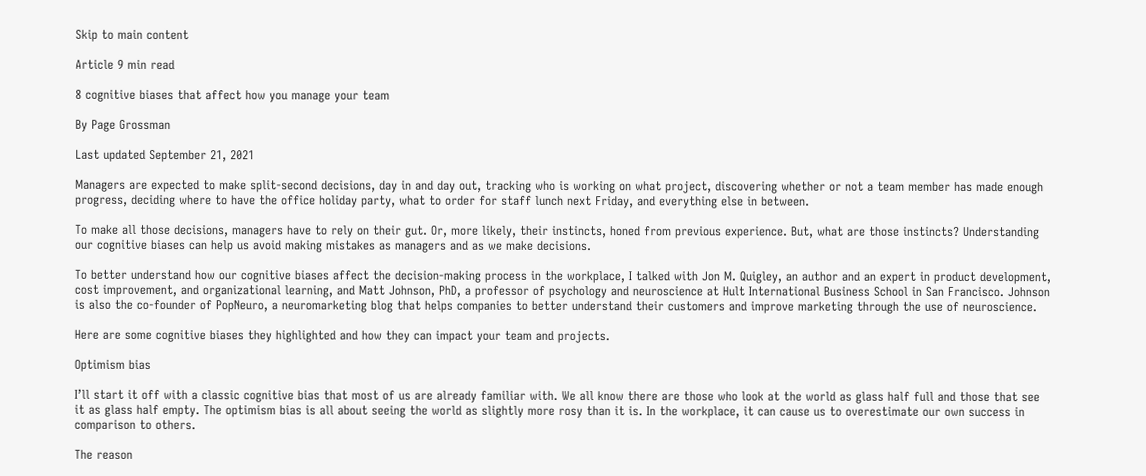Skip to main content

Article 9 min read

8 cognitive biases that affect how you manage your team

By Page Grossman

Last updated September 21, 2021

Managers are expected to make split-second decisions, day in and day out, tracking who is working on what project, discovering whether or not a team member has made enough progress, deciding where to have the office holiday party, what to order for staff lunch next Friday, and everything else in between.

To make all those decisions, managers have to rely on their gut. Or, more likely, their instincts, honed from previous experience. But, what are those instincts? Understanding our cognitive biases can help us avoid making mistakes as managers and as we make decisions.

To better understand how our cognitive biases affect the decision-making process in the workplace, I talked with Jon M. Quigley, an author and an expert in product development, cost improvement, and organizational learning, and Matt Johnson, PhD, a professor of psychology and neuroscience at Hult International Business School in San Francisco. Johnson is also the co-founder of PopNeuro, a neuromarketing blog that helps companies to better understand their customers and improve marketing through the use of neuroscience.

Here are some cognitive biases they highlighted and how they can impact your team and projects.

Optimism bias

I’ll start it off with a classic cognitive bias that most of us are already familiar with. We all know there are those who look at the world as glass half full and those that see it as glass half empty. The optimism bias is all about seeing the world as slightly more rosy than it is. In the workplace, it can cause us to overestimate our own success in comparison to others.

The reason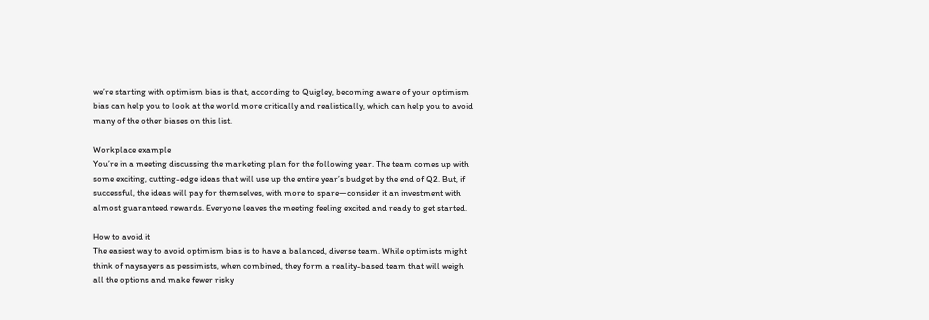we’re starting with optimism bias is that, according to Quigley, becoming aware of your optimism bias can help you to look at the world more critically and realistically, which can help you to avoid many of the other biases on this list.

Workplace example
You’re in a meeting discussing the marketing plan for the following year. The team comes up with some exciting, cutting-edge ideas that will use up the entire year’s budget by the end of Q2. But, if successful, the ideas will pay for themselves, with more to spare—consider it an investment with almost guaranteed rewards. Everyone leaves the meeting feeling excited and ready to get started.

How to avoid it
The easiest way to avoid optimism bias is to have a balanced, diverse team. While optimists might think of naysayers as pessimists, when combined, they form a reality-based team that will weigh all the options and make fewer risky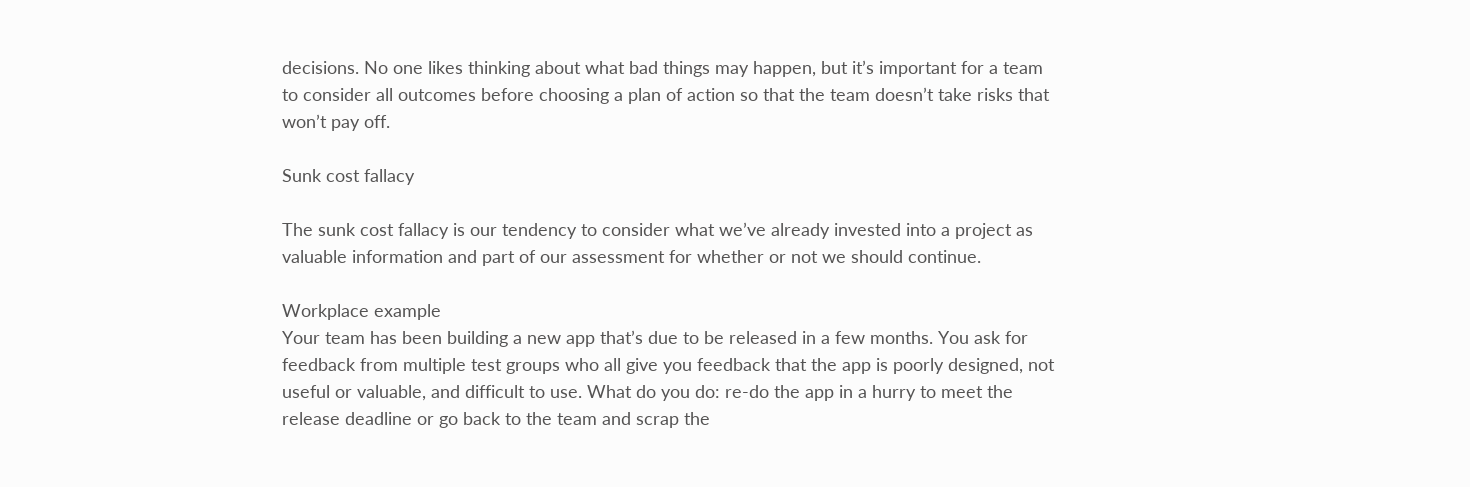decisions. No one likes thinking about what bad things may happen, but it’s important for a team to consider all outcomes before choosing a plan of action so that the team doesn’t take risks that won’t pay off.

Sunk cost fallacy

The sunk cost fallacy is our tendency to consider what we’ve already invested into a project as valuable information and part of our assessment for whether or not we should continue.

Workplace example
Your team has been building a new app that’s due to be released in a few months. You ask for feedback from multiple test groups who all give you feedback that the app is poorly designed, not useful or valuable, and difficult to use. What do you do: re-do the app in a hurry to meet the release deadline or go back to the team and scrap the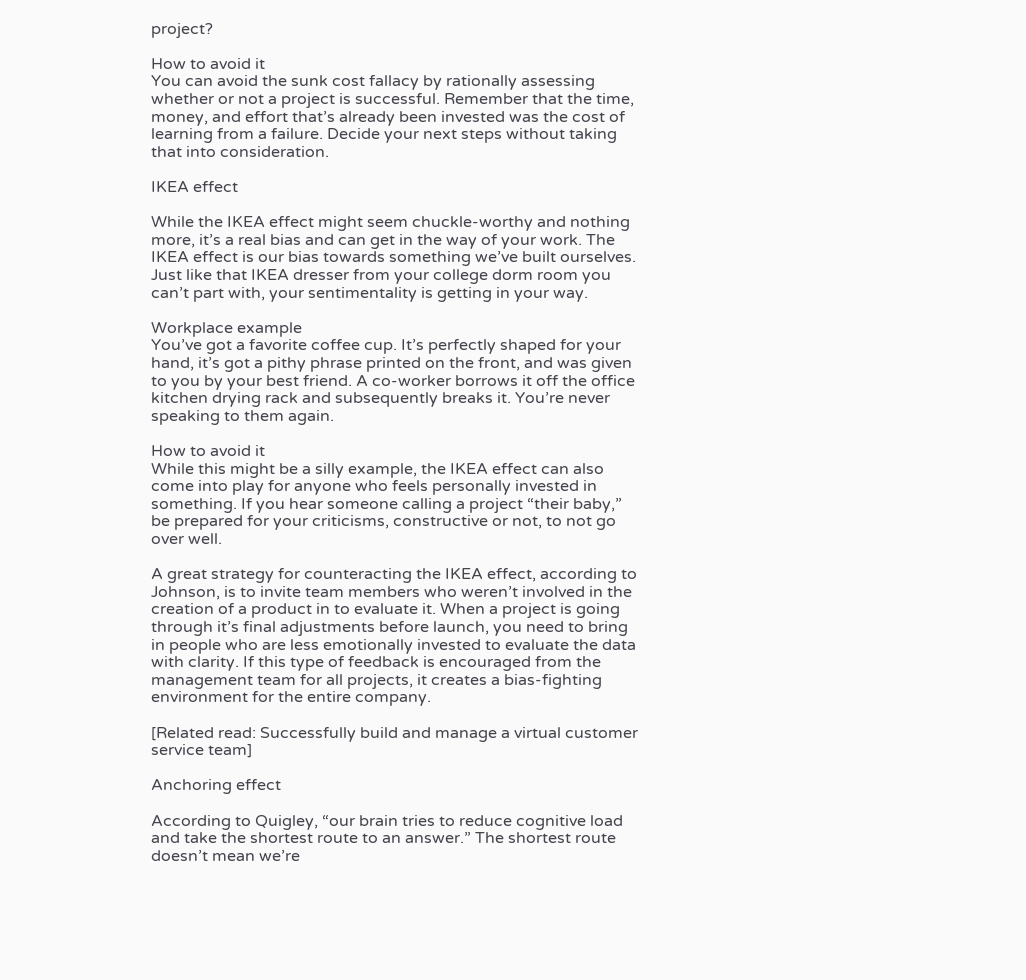project?

How to avoid it
You can avoid the sunk cost fallacy by rationally assessing whether or not a project is successful. Remember that the time, money, and effort that’s already been invested was the cost of learning from a failure. Decide your next steps without taking that into consideration.

IKEA effect

While the IKEA effect might seem chuckle-worthy and nothing more, it’s a real bias and can get in the way of your work. The IKEA effect is our bias towards something we’ve built ourselves. Just like that IKEA dresser from your college dorm room you can’t part with, your sentimentality is getting in your way.

Workplace example
You’ve got a favorite coffee cup. It’s perfectly shaped for your hand, it’s got a pithy phrase printed on the front, and was given to you by your best friend. A co-worker borrows it off the office kitchen drying rack and subsequently breaks it. You’re never speaking to them again.

How to avoid it
While this might be a silly example, the IKEA effect can also come into play for anyone who feels personally invested in something. If you hear someone calling a project “their baby,” be prepared for your criticisms, constructive or not, to not go over well.

A great strategy for counteracting the IKEA effect, according to Johnson, is to invite team members who weren’t involved in the creation of a product in to evaluate it. When a project is going through it’s final adjustments before launch, you need to bring in people who are less emotionally invested to evaluate the data with clarity. If this type of feedback is encouraged from the management team for all projects, it creates a bias-fighting environment for the entire company.

[Related read: Successfully build and manage a virtual customer service team]

Anchoring effect

According to Quigley, “our brain tries to reduce cognitive load and take the shortest route to an answer.” The shortest route doesn’t mean we’re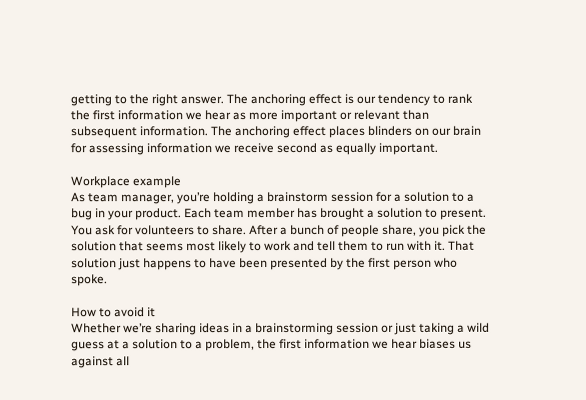getting to the right answer. The anchoring effect is our tendency to rank the first information we hear as more important or relevant than subsequent information. The anchoring effect places blinders on our brain for assessing information we receive second as equally important.

Workplace example
As team manager, you’re holding a brainstorm session for a solution to a bug in your product. Each team member has brought a solution to present. You ask for volunteers to share. After a bunch of people share, you pick the solution that seems most likely to work and tell them to run with it. That solution just happens to have been presented by the first person who spoke.

How to avoid it
Whether we’re sharing ideas in a brainstorming session or just taking a wild guess at a solution to a problem, the first information we hear biases us against all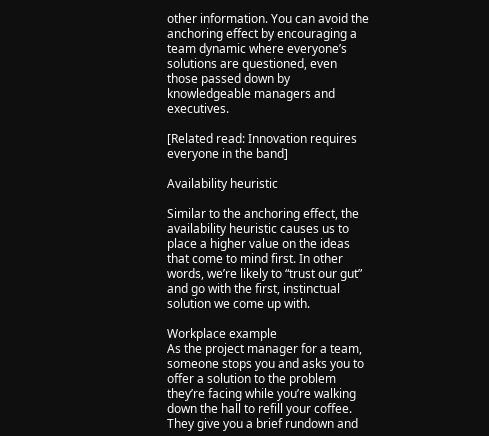other information. You can avoid the anchoring effect by encouraging a team dynamic where everyone’s solutions are questioned, even those passed down by knowledgeable managers and executives.

[Related read: Innovation requires everyone in the band]

Availability heuristic

Similar to the anchoring effect, the availability heuristic causes us to place a higher value on the ideas that come to mind first. In other words, we’re likely to “trust our gut” and go with the first, instinctual solution we come up with.

Workplace example
As the project manager for a team, someone stops you and asks you to offer a solution to the problem they’re facing while you’re walking down the hall to refill your coffee. They give you a brief rundown and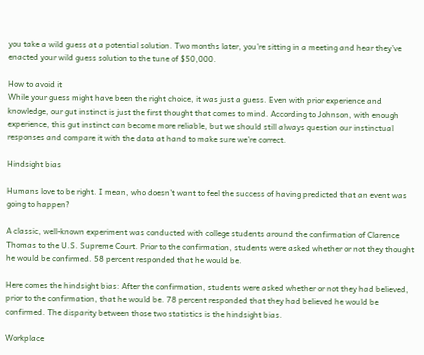you take a wild guess at a potential solution. Two months later, you’re sitting in a meeting and hear they’ve enacted your wild guess solution to the tune of $50,000.

How to avoid it
While your guess might have been the right choice, it was just a guess. Even with prior experience and knowledge, our gut instinct is just the first thought that comes to mind. According to Johnson, with enough experience, this gut instinct can become more reliable, but we should still always question our instinctual responses and compare it with the data at hand to make sure we’re correct.

Hindsight bias

Humans love to be right. I mean, who doesn’t want to feel the success of having predicted that an event was going to happen?

A classic, well-known experiment was conducted with college students around the confirmation of Clarence Thomas to the U.S. Supreme Court. Prior to the confirmation, students were asked whether or not they thought he would be confirmed. 58 percent responded that he would be.

Here comes the hindsight bias: After the confirmation, students were asked whether or not they had believed, prior to the confirmation, that he would be. 78 percent responded that they had believed he would be confirmed. The disparity between those two statistics is the hindsight bias.

Workplace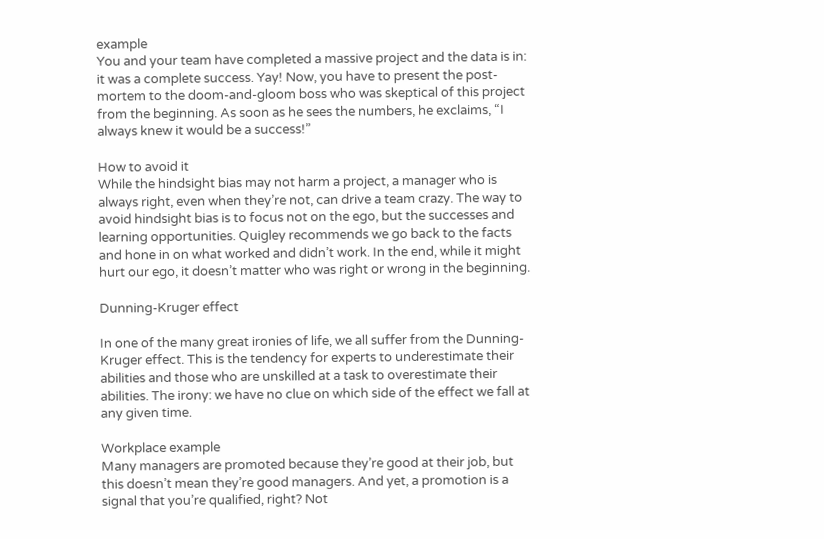example
You and your team have completed a massive project and the data is in: it was a complete success. Yay! Now, you have to present the post-mortem to the doom-and-gloom boss who was skeptical of this project from the beginning. As soon as he sees the numbers, he exclaims, “I always knew it would be a success!”

How to avoid it
While the hindsight bias may not harm a project, a manager who is always right, even when they’re not, can drive a team crazy. The way to avoid hindsight bias is to focus not on the ego, but the successes and learning opportunities. Quigley recommends we go back to the facts and hone in on what worked and didn’t work. In the end, while it might hurt our ego, it doesn’t matter who was right or wrong in the beginning.

Dunning-Kruger effect

In one of the many great ironies of life, we all suffer from the Dunning-Kruger effect. This is the tendency for experts to underestimate their abilities and those who are unskilled at a task to overestimate their abilities. The irony: we have no clue on which side of the effect we fall at any given time.

Workplace example
Many managers are promoted because they’re good at their job, but this doesn’t mean they’re good managers. And yet, a promotion is a signal that you’re qualified, right? Not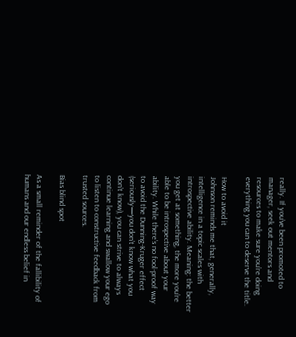really. If you’ve been promoted to manager, seek out mentors and resources to make sure you’re doing everything you can to deserve the title.

How to avoid it
Johnson reminds me that, generally, intelligence in a topic scales with introspective ability. Meaning: the better you get at something, the more you’re able to be introspective about your ability. While there’s no fool-proof way to avoid the Dunning-Kruger effect (seriously—you don’t know what you don’t know), you can strive to always continue learning and swallow your ego to listen to constructive feedback from trusted sources.

Bias blind spot

As a small reminder of the fallibility of humans and our endless belief in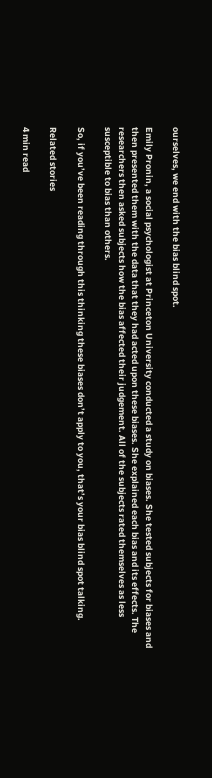ourselves, we end with the bias blind spot.

Emily Pronin, a social psychologist at Princeton University conducted a study on biases. She tested subjects for biases and then presented them with the data that they had acted upon these biases. She explained each bias and its effects. The researchers then asked subjects how the bias affected their judgement. All of the subjects rated themselves as less susceptible to bias than others.

So, if you’ve been reading through this thinking these biases don’t apply to you, that’s your bias blind spot talking.

Related stories

4 min read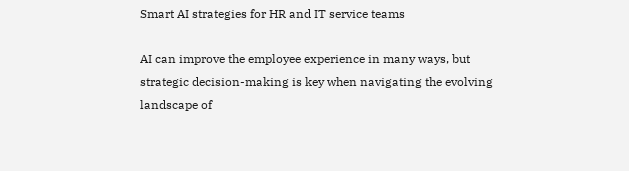Smart AI strategies for HR and IT service teams

AI can improve the employee experience in many ways, but strategic decision-making is key when navigating the evolving landscape of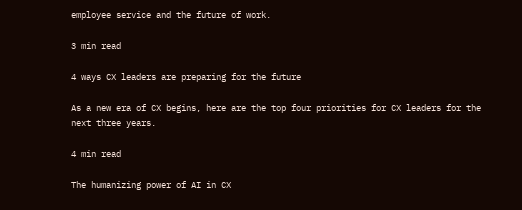employee service and the future of work.

3 min read

4 ways CX leaders are preparing for the future

As a new era of CX begins, here are the top four priorities for CX leaders for the next three years.

4 min read

The humanizing power of AI in CX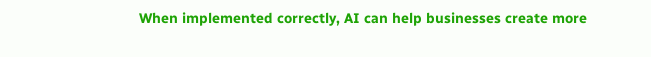When implemented correctly, AI can help businesses create more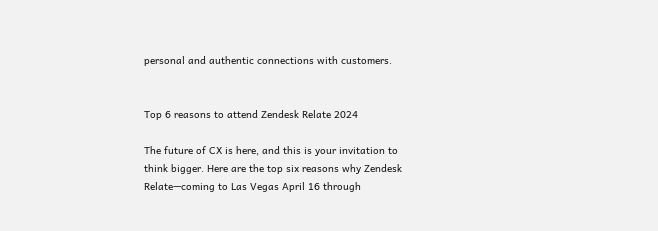personal and authentic connections with customers.


Top 6 reasons to attend Zendesk Relate 2024

The future of CX is here, and this is your invitation to think bigger. Here are the top six reasons why Zendesk Relate—coming to Las Vegas April 16 through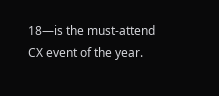18—is the must-attend CX event of the year.